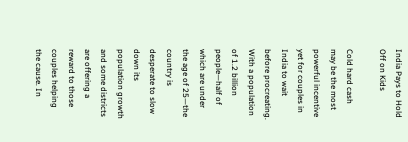India Pays to Hold Off on Kids

Cold hard cash may be the most powerful incentive yet for couples in India to wait before procreating. With a population of 1.2 billion people—half of which are under the age of 25—the country is desperate to slow down its population growth and some districts are offering a reward to those couples helping the cause. In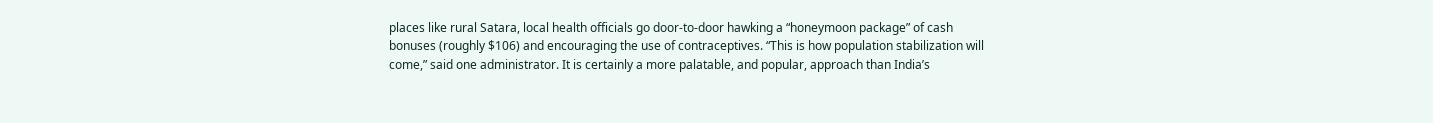places like rural Satara, local health officials go door-to-door hawking a “honeymoon package” of cash bonuses (roughly $106) and encouraging the use of contraceptives. “This is how population stabilization will come,” said one administrator. It is certainly a more palatable, and popular, approach than India’s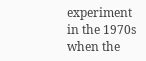experiment in the 1970s when the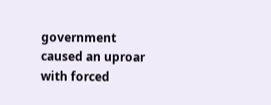government caused an uproar with forced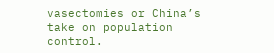vasectomies or China’s take on population control.